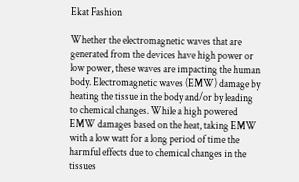Ekat Fashion

Whether the electromagnetic waves that are generated from the devices have high power or low power, these waves are impacting the human body. Electromagnetic waves (EMW) damage by heating the tissue in the body and/or by leading to chemical changes. While a high powered EMW damages based on the heat, taking EMW with a low watt for a long period of time the harmful effects due to chemical changes in the tissues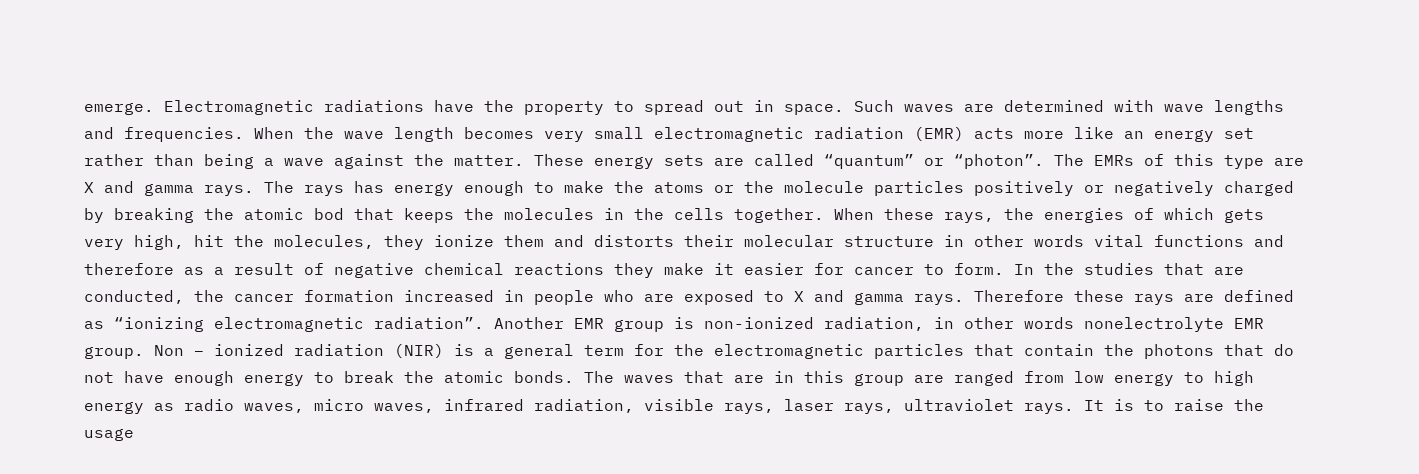emerge. Electromagnetic radiations have the property to spread out in space. Such waves are determined with wave lengths and frequencies. When the wave length becomes very small electromagnetic radiation (EMR) acts more like an energy set rather than being a wave against the matter. These energy sets are called “quantum” or “photon”. The EMRs of this type are X and gamma rays. The rays has energy enough to make the atoms or the molecule particles positively or negatively charged by breaking the atomic bod that keeps the molecules in the cells together. When these rays, the energies of which gets very high, hit the molecules, they ionize them and distorts their molecular structure in other words vital functions and therefore as a result of negative chemical reactions they make it easier for cancer to form. In the studies that are conducted, the cancer formation increased in people who are exposed to X and gamma rays. Therefore these rays are defined as “ionizing electromagnetic radiation”. Another EMR group is non-ionized radiation, in other words nonelectrolyte EMR group. Non – ionized radiation (NIR) is a general term for the electromagnetic particles that contain the photons that do not have enough energy to break the atomic bonds. The waves that are in this group are ranged from low energy to high energy as radio waves, micro waves, infrared radiation, visible rays, laser rays, ultraviolet rays. It is to raise the usage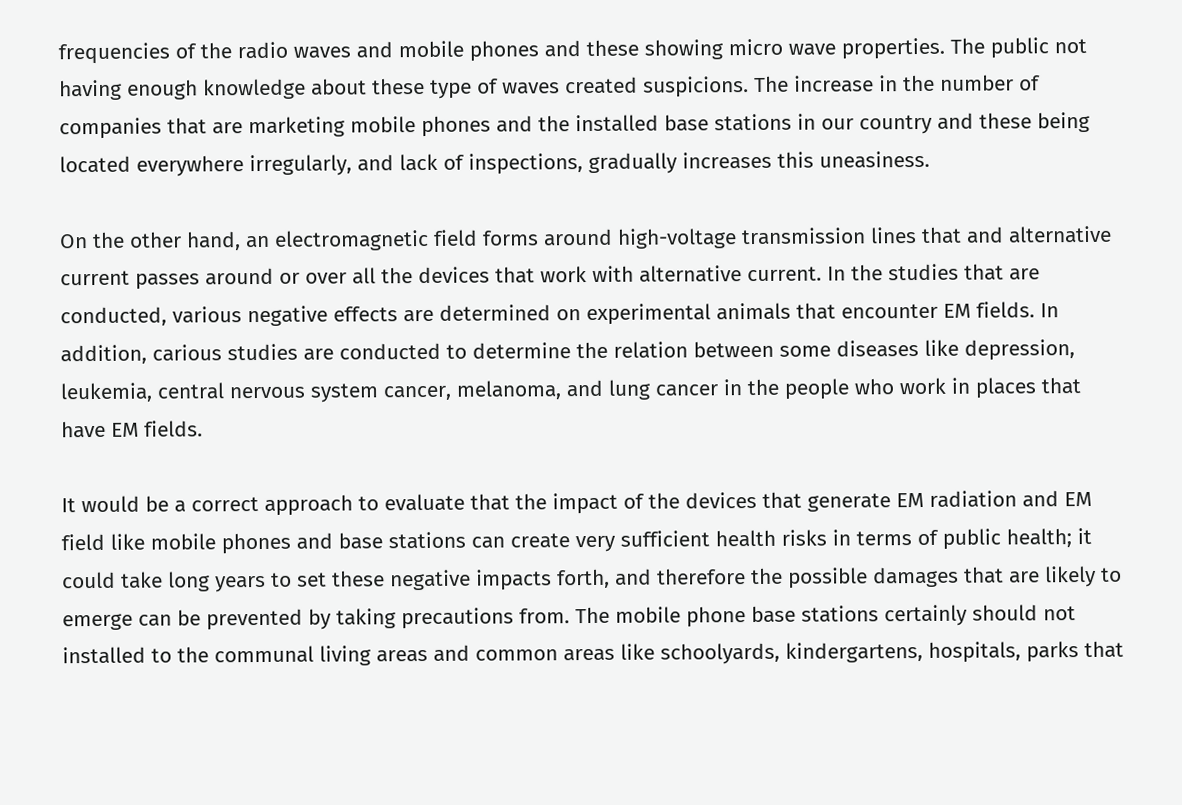frequencies of the radio waves and mobile phones and these showing micro wave properties. The public not having enough knowledge about these type of waves created suspicions. The increase in the number of companies that are marketing mobile phones and the installed base stations in our country and these being located everywhere irregularly, and lack of inspections, gradually increases this uneasiness.

On the other hand, an electromagnetic field forms around high-voltage transmission lines that and alternative current passes around or over all the devices that work with alternative current. In the studies that are conducted, various negative effects are determined on experimental animals that encounter EM fields. In addition, carious studies are conducted to determine the relation between some diseases like depression, leukemia, central nervous system cancer, melanoma, and lung cancer in the people who work in places that have EM fields.

It would be a correct approach to evaluate that the impact of the devices that generate EM radiation and EM field like mobile phones and base stations can create very sufficient health risks in terms of public health; it could take long years to set these negative impacts forth, and therefore the possible damages that are likely to emerge can be prevented by taking precautions from. The mobile phone base stations certainly should not installed to the communal living areas and common areas like schoolyards, kindergartens, hospitals, parks that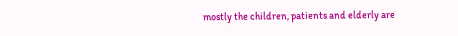mostly the children, patients and elderly are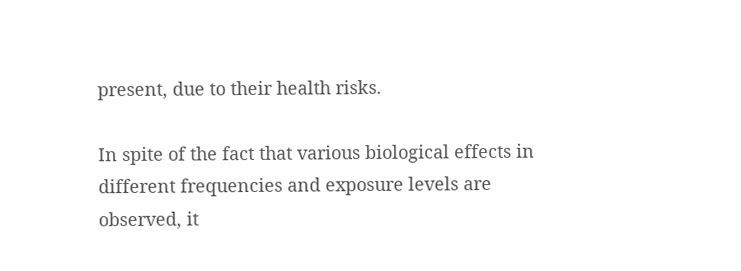present, due to their health risks.

In spite of the fact that various biological effects in different frequencies and exposure levels are observed, it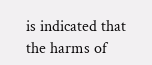is indicated that the harms of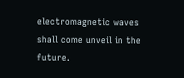electromagnetic waves shall come unveil in the future.